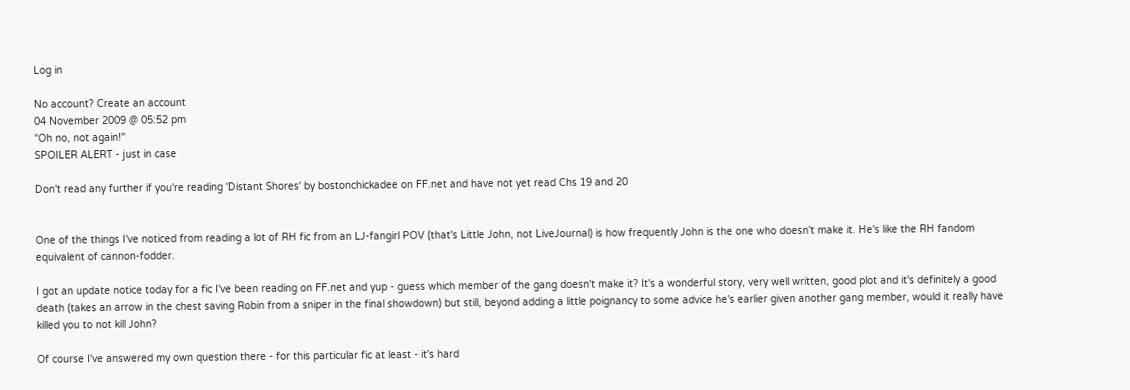Log in

No account? Create an account
04 November 2009 @ 05:52 pm
"Oh no, not again!"
SPOILER ALERT - just in case

Don't read any further if you're reading 'Distant Shores' by bostonchickadee on FF.net and have not yet read Chs 19 and 20


One of the things I've noticed from reading a lot of RH fic from an LJ-fangirl POV (that's Little John, not LiveJournal) is how frequently John is the one who doesn't make it. He's like the RH fandom equivalent of cannon-fodder.

I got an update notice today for a fic I've been reading on FF.net and yup - guess which member of the gang doesn't make it? It's a wonderful story, very well written, good plot and it's definitely a good death (takes an arrow in the chest saving Robin from a sniper in the final showdown) but still, beyond adding a little poignancy to some advice he's earlier given another gang member, would it really have killed you to not kill John?

Of course I've answered my own question there - for this particular fic at least - it's hard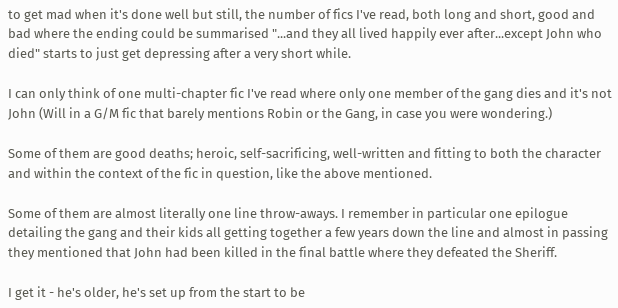to get mad when it's done well but still, the number of fics I've read, both long and short, good and bad where the ending could be summarised "...and they all lived happily ever after...except John who died" starts to just get depressing after a very short while.

I can only think of one multi-chapter fic I've read where only one member of the gang dies and it's not John (Will in a G/M fic that barely mentions Robin or the Gang, in case you were wondering.)

Some of them are good deaths; heroic, self-sacrificing, well-written and fitting to both the character and within the context of the fic in question, like the above mentioned.

Some of them are almost literally one line throw-aways. I remember in particular one epilogue detailing the gang and their kids all getting together a few years down the line and almost in passing they mentioned that John had been killed in the final battle where they defeated the Sheriff.

I get it - he's older, he's set up from the start to be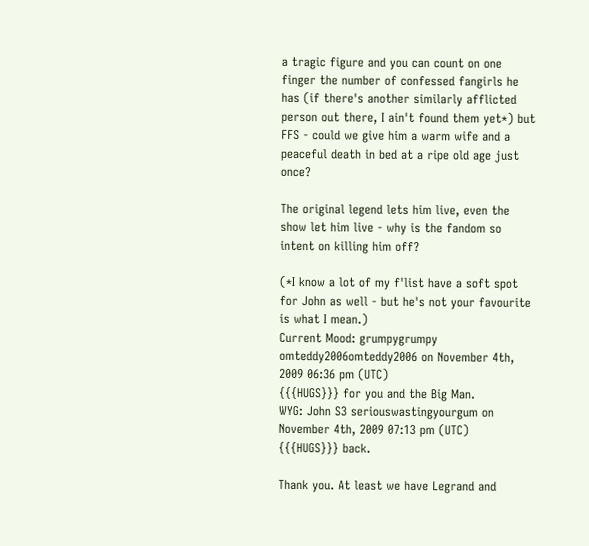a tragic figure and you can count on one finger the number of confessed fangirls he has (if there's another similarly afflicted person out there, I ain't found them yet*) but FFS - could we give him a warm wife and a peaceful death in bed at a ripe old age just once?

The original legend lets him live, even the show let him live - why is the fandom so intent on killing him off?

(*I know a lot of my f'list have a soft spot for John as well - but he's not your favourite is what I mean.)
Current Mood: grumpygrumpy
omteddy2006omteddy2006 on November 4th, 2009 06:36 pm (UTC)
{{{HUGS}}} for you and the Big Man.
WYG: John S3 seriouswastingyourgum on November 4th, 2009 07:13 pm (UTC)
{{{HUGS}}} back.

Thank you. At least we have Legrand and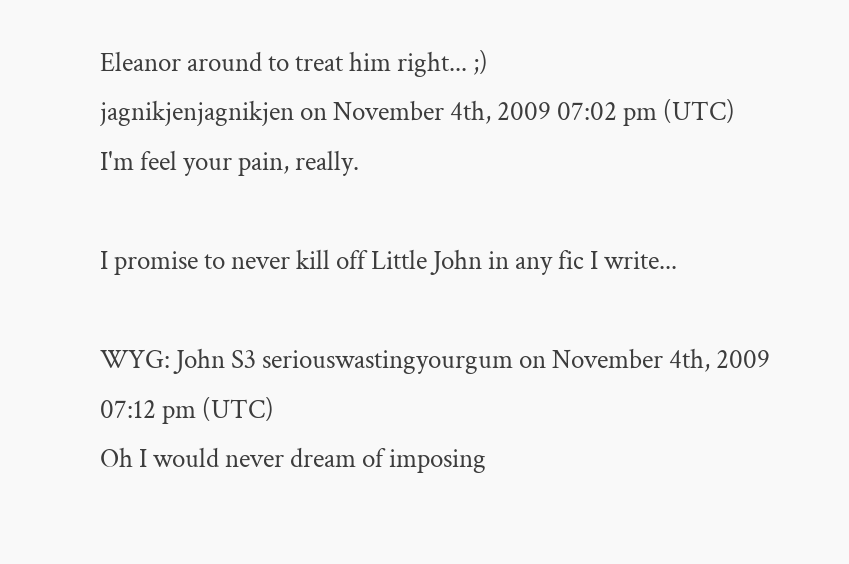Eleanor around to treat him right... ;)
jagnikjenjagnikjen on November 4th, 2009 07:02 pm (UTC)
I'm feel your pain, really.

I promise to never kill off Little John in any fic I write...

WYG: John S3 seriouswastingyourgum on November 4th, 2009 07:12 pm (UTC)
Oh I would never dream of imposing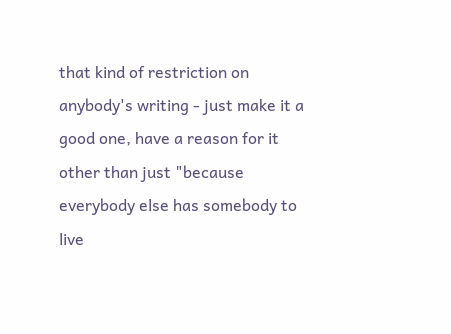that kind of restriction on anybody's writing - just make it a good one, have a reason for it other than just "because everybody else has somebody to live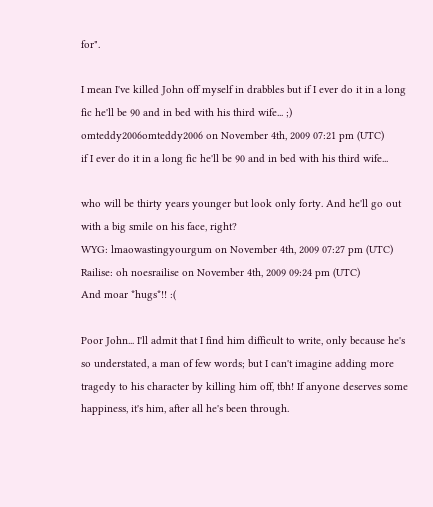for".

I mean I've killed John off myself in drabbles but if I ever do it in a long fic he'll be 90 and in bed with his third wife... ;)
omteddy2006omteddy2006 on November 4th, 2009 07:21 pm (UTC)
if I ever do it in a long fic he'll be 90 and in bed with his third wife...

who will be thirty years younger but look only forty. And he'll go out with a big smile on his face, right?
WYG: lmaowastingyourgum on November 4th, 2009 07:27 pm (UTC)
Railise: oh noesrailise on November 4th, 2009 09:24 pm (UTC)
And moar *hugs*!! :(

Poor John... I'll admit that I find him difficult to write, only because he's so understated, a man of few words; but I can't imagine adding more tragedy to his character by killing him off, tbh! If anyone deserves some happiness, it's him, after all he's been through.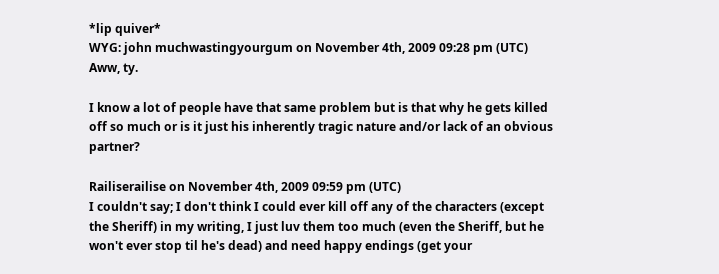*lip quiver*
WYG: john muchwastingyourgum on November 4th, 2009 09:28 pm (UTC)
Aww, ty.

I know a lot of people have that same problem but is that why he gets killed off so much or is it just his inherently tragic nature and/or lack of an obvious partner?

Railiserailise on November 4th, 2009 09:59 pm (UTC)
I couldn't say; I don't think I could ever kill off any of the characters (except the Sheriff) in my writing, I just luv them too much (even the Sheriff, but he won't ever stop til he's dead) and need happy endings (get your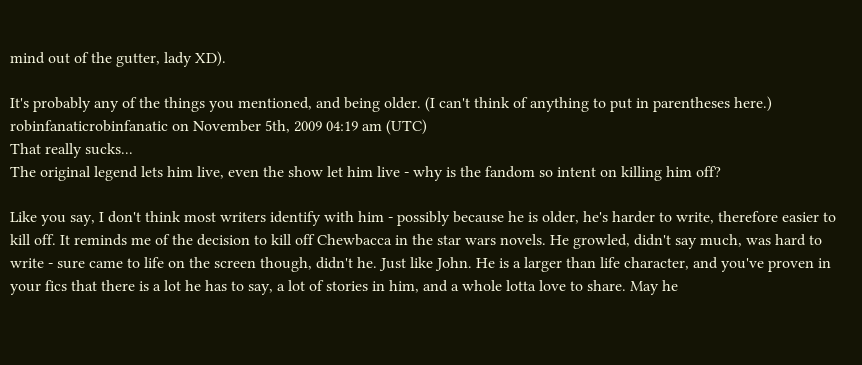mind out of the gutter, lady XD).

It's probably any of the things you mentioned, and being older. (I can't think of anything to put in parentheses here.)
robinfanaticrobinfanatic on November 5th, 2009 04:19 am (UTC)
That really sucks...
The original legend lets him live, even the show let him live - why is the fandom so intent on killing him off?

Like you say, I don't think most writers identify with him - possibly because he is older, he's harder to write, therefore easier to kill off. It reminds me of the decision to kill off Chewbacca in the star wars novels. He growled, didn't say much, was hard to write - sure came to life on the screen though, didn't he. Just like John. He is a larger than life character, and you've proven in your fics that there is a lot he has to say, a lot of stories in him, and a whole lotta love to share. May he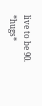live to be 90. *hugs*